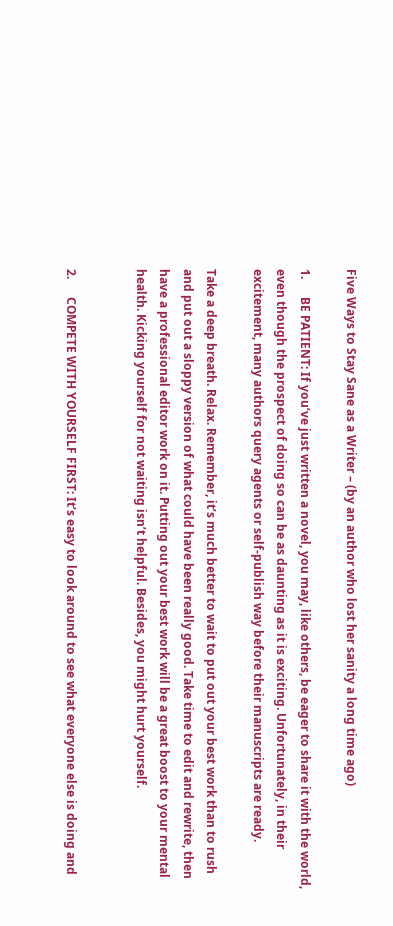Five Ways to Stay Sane as a Writer – (by an author who lost her sanity a long time ago)

1.      BE PATIENT: If you’ve just written a novel, you may, like others, be eager to share it with the world, even though the prospect of doing so can be as daunting as it is exciting. Unfortunately, in their excitement, many authors query agents or self-publish way before their manuscripts are ready.

Take a deep breath. Relax. Remember, it’s much better to wait to put out your best work than to rush and put out a sloppy version of what could have been really good. Take time to edit and rewrite, then have a professional editor work on it. Putting out your best work will be a great boost to your mental health. Kicking yourself for not waiting isn’t helpful. Besides, you might hurt yourself.


2.      COMPETE WITH YOURSELF FIRST: It’s easy to look around to see what everyone else is doing and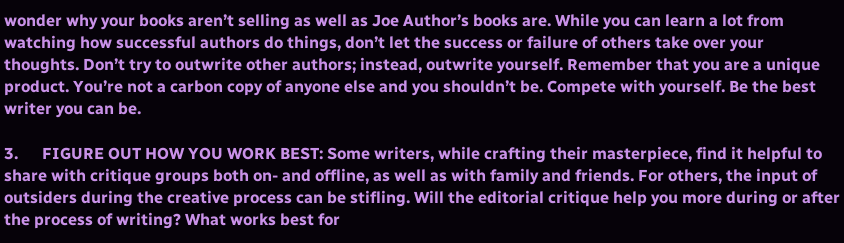wonder why your books aren’t selling as well as Joe Author’s books are. While you can learn a lot from watching how successful authors do things, don’t let the success or failure of others take over your thoughts. Don’t try to outwrite other authors; instead, outwrite yourself. Remember that you are a unique product. You’re not a carbon copy of anyone else and you shouldn’t be. Compete with yourself. Be the best writer you can be.

3.      FIGURE OUT HOW YOU WORK BEST: Some writers, while crafting their masterpiece, find it helpful to share with critique groups both on- and offline, as well as with family and friends. For others, the input of outsiders during the creative process can be stifling. Will the editorial critique help you more during or after the process of writing? What works best for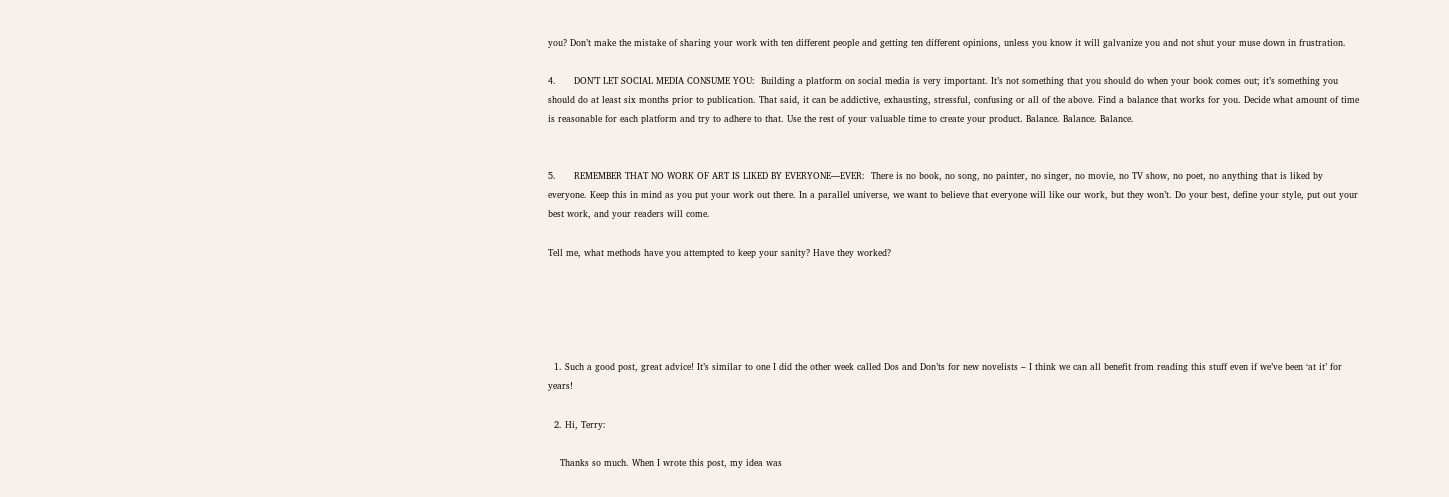you? Don’t make the mistake of sharing your work with ten different people and getting ten different opinions, unless you know it will galvanize you and not shut your muse down in frustration.

4.      DON’T LET SOCIAL MEDIA CONSUME YOU:  Building a platform on social media is very important. It’s not something that you should do when your book comes out; it’s something you should do at least six months prior to publication. That said, it can be addictive, exhausting, stressful, confusing or all of the above. Find a balance that works for you. Decide what amount of time is reasonable for each platform and try to adhere to that. Use the rest of your valuable time to create your product. Balance. Balance. Balance.


5.      REMEMBER THAT NO WORK OF ART IS LIKED BY EVERYONE—EVER:  There is no book, no song, no painter, no singer, no movie, no TV show, no poet, no anything that is liked by everyone. Keep this in mind as you put your work out there. In a parallel universe, we want to believe that everyone will like our work, but they won’t. Do your best, define your style, put out your best work, and your readers will come.

Tell me, what methods have you attempted to keep your sanity? Have they worked?





  1. Such a good post, great advice! It’s similar to one I did the other week called Dos and Don’ts for new novelists – I think we can all benefit from reading this stuff even if we’ve been ‘at it’ for years!

  2. Hi, Terry:

    Thanks so much. When I wrote this post, my idea was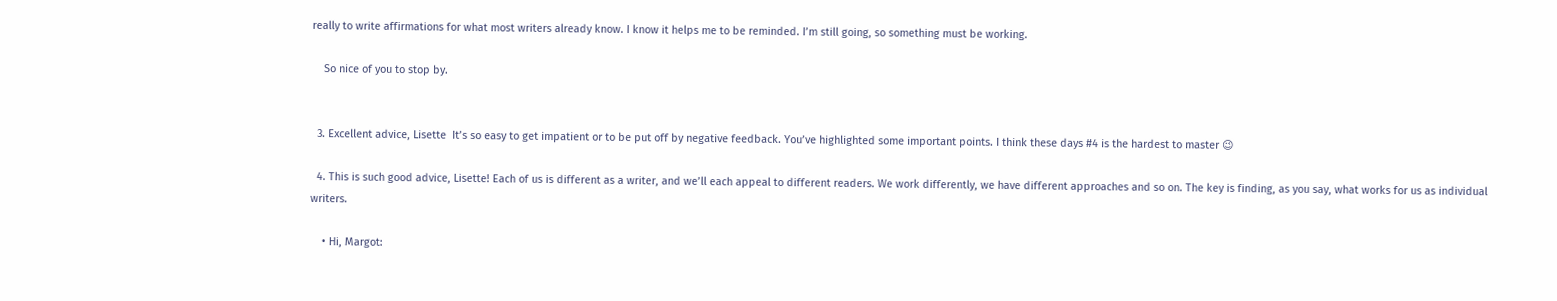really to write affirmations for what most writers already know. I know it helps me to be reminded. I’m still going, so something must be working.

    So nice of you to stop by.


  3. Excellent advice, Lisette  It’s so easy to get impatient or to be put off by negative feedback. You’ve highlighted some important points. I think these days #4 is the hardest to master 😉

  4. This is such good advice, Lisette! Each of us is different as a writer, and we’ll each appeal to different readers. We work differently, we have different approaches and so on. The key is finding, as you say, what works for us as individual writers.

    • Hi, Margot: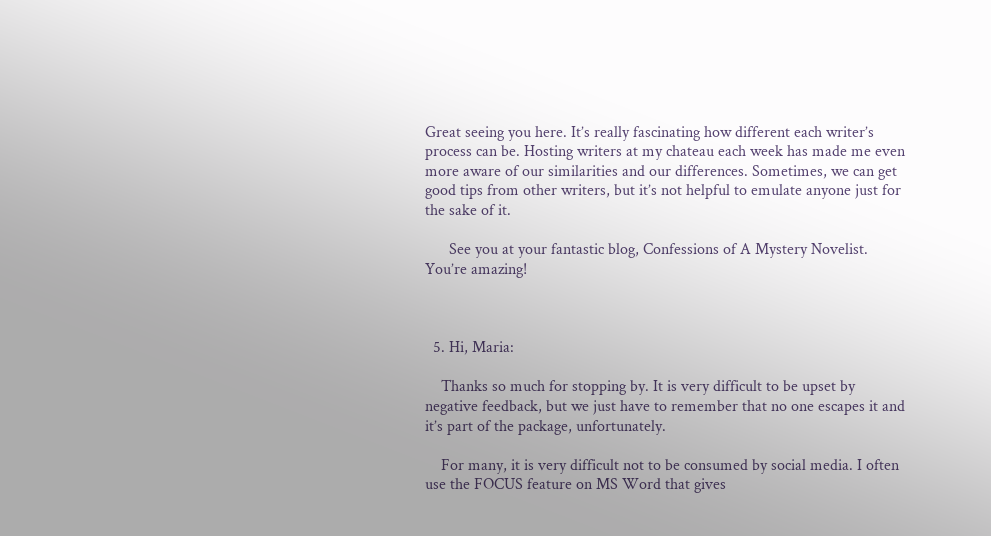Great seeing you here. It’s really fascinating how different each writer’s process can be. Hosting writers at my chateau each week has made me even more aware of our similarities and our differences. Sometimes, we can get good tips from other writers, but it’s not helpful to emulate anyone just for the sake of it.

      See you at your fantastic blog, Confessions of A Mystery Novelist. You’re amazing!



  5. Hi, Maria:

    Thanks so much for stopping by. It is very difficult to be upset by negative feedback, but we just have to remember that no one escapes it and it’s part of the package, unfortunately.

    For many, it is very difficult not to be consumed by social media. I often use the FOCUS feature on MS Word that gives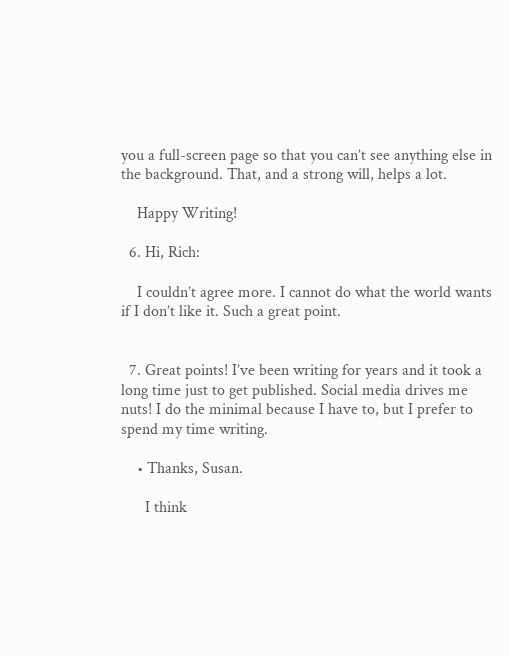you a full-screen page so that you can’t see anything else in the background. That, and a strong will, helps a lot.

    Happy Writing!

  6. Hi, Rich:

    I couldn’t agree more. I cannot do what the world wants if I don’t like it. Such a great point.


  7. Great points! I’ve been writing for years and it took a long time just to get published. Social media drives me nuts! I do the minimal because I have to, but I prefer to spend my time writing.

    • Thanks, Susan.

      I think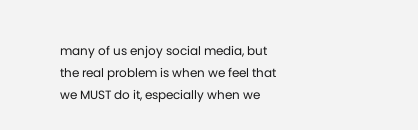many of us enjoy social media, but the real problem is when we feel that we MUST do it, especially when we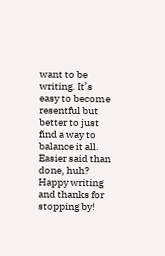want to be writing. It’s easy to become resentful but better to just find a way to balance it all. Easier said than done, huh? Happy writing and thanks for stopping by!